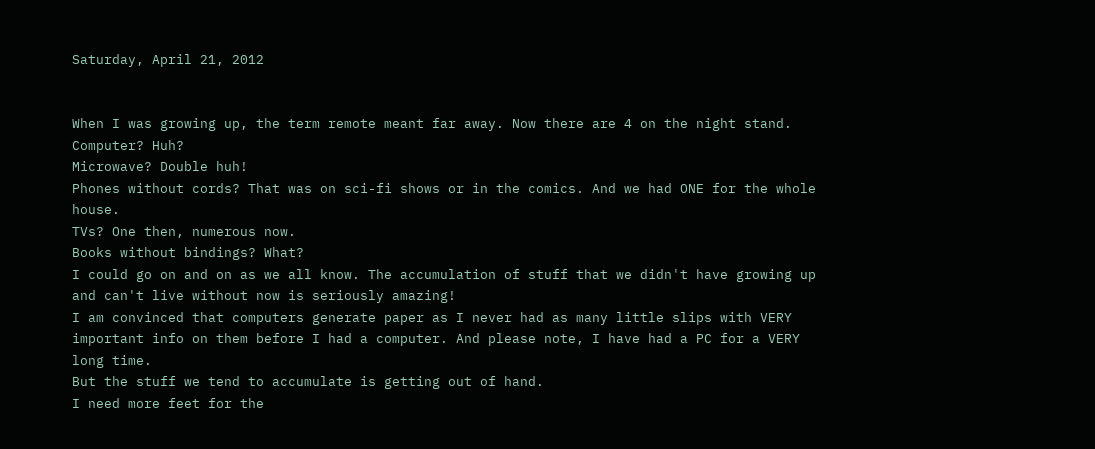Saturday, April 21, 2012


When I was growing up, the term remote meant far away. Now there are 4 on the night stand.
Computer? Huh?
Microwave? Double huh!
Phones without cords? That was on sci-fi shows or in the comics. And we had ONE for the whole house.
TVs? One then, numerous now.
Books without bindings? What?
I could go on and on as we all know. The accumulation of stuff that we didn't have growing up and can't live without now is seriously amazing!
I am convinced that computers generate paper as I never had as many little slips with VERY important info on them before I had a computer. And please note, I have had a PC for a VERY long time.
But the stuff we tend to accumulate is getting out of hand.
I need more feet for the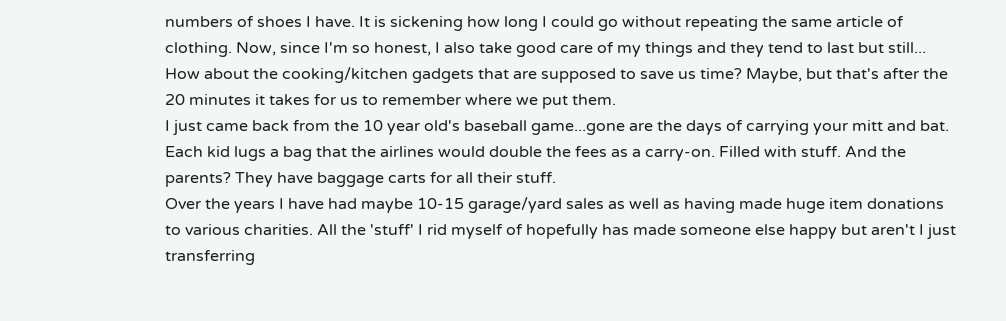numbers of shoes I have. It is sickening how long I could go without repeating the same article of clothing. Now, since I'm so honest, I also take good care of my things and they tend to last but still...
How about the cooking/kitchen gadgets that are supposed to save us time? Maybe, but that's after the 20 minutes it takes for us to remember where we put them.
I just came back from the 10 year old's baseball game...gone are the days of carrying your mitt and bat. Each kid lugs a bag that the airlines would double the fees as a carry-on. Filled with stuff. And the parents? They have baggage carts for all their stuff.
Over the years I have had maybe 10-15 garage/yard sales as well as having made huge item donations to various charities. All the 'stuff' I rid myself of hopefully has made someone else happy but aren't I just transferring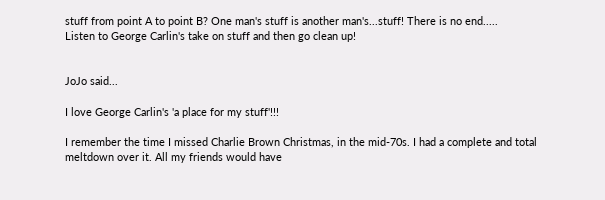stuff from point A to point B? One man's stuff is another man's...stuff! There is no end.....
Listen to George Carlin's take on stuff and then go clean up!


JoJo said...

I love George Carlin's 'a place for my stuff'!!!

I remember the time I missed Charlie Brown Christmas, in the mid-70s. I had a complete and total meltdown over it. All my friends would have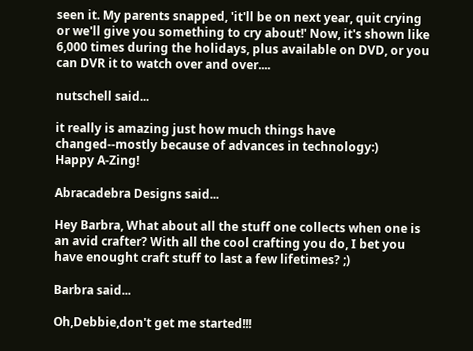seen it. My parents snapped, 'it'll be on next year, quit crying or we'll give you something to cry about!' Now, it's shown like 6,000 times during the holidays, plus available on DVD, or you can DVR it to watch over and over....

nutschell said...

it really is amazing just how much things have changed--mostly because of advances in technology:)
Happy A-Zing!

Abracadebra Designs said...

Hey Barbra, What about all the stuff one collects when one is an avid crafter? With all the cool crafting you do, I bet you have enought craft stuff to last a few lifetimes? ;)

Barbra said...

Oh,Debbie,don't get me started!!!